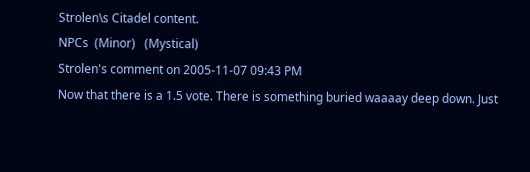Strolen\s Citadel content.
NPCs  (Minor)   (Mystical)
Strolen's comment on 2005-11-07 09:43 PM
Now that there is a 1.5 vote. There is something buried waaaay deep down. Just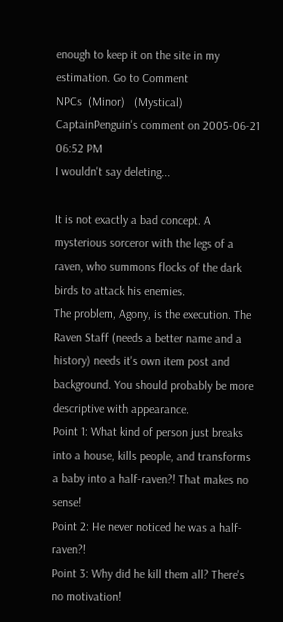enough to keep it on the site in my estimation. Go to Comment
NPCs  (Minor)   (Mystical)
CaptainPenguin's comment on 2005-06-21 06:52 PM
I wouldn't say deleting...

It is not exactly a bad concept. A mysterious sorceror with the legs of a raven, who summons flocks of the dark birds to attack his enemies.
The problem, Agony, is the execution. The Raven Staff (needs a better name and a history) needs it's own item post and background. You should probably be more descriptive with appearance.
Point 1: What kind of person just breaks into a house, kills people, and transforms a baby into a half-raven?! That makes no sense!
Point 2: He never noticed he was a half-raven?!
Point 3: Why did he kill them all? There's no motivation!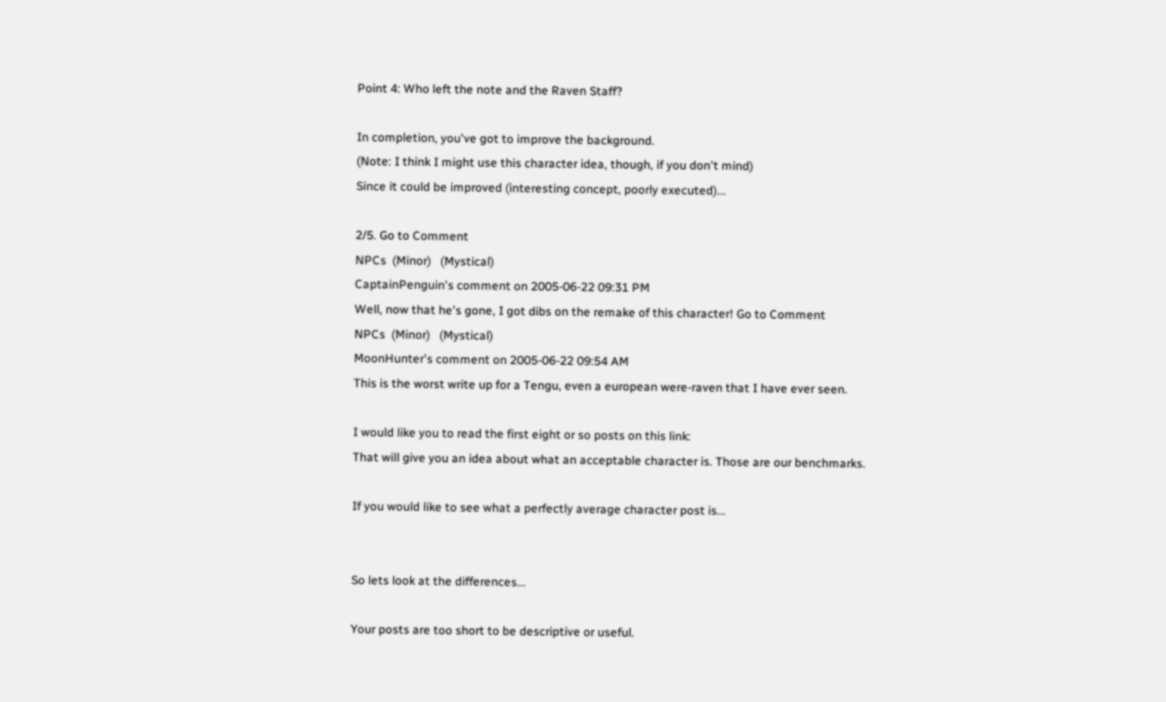Point 4: Who left the note and the Raven Staff?

In completion, you've got to improve the background.
(Note: I think I might use this character idea, though, if you don't mind)
Since it could be improved (interesting concept, poorly executed)...

2/5. Go to Comment
NPCs  (Minor)   (Mystical)
CaptainPenguin's comment on 2005-06-22 09:31 PM
Well, now that he's gone, I got dibs on the remake of this character! Go to Comment
NPCs  (Minor)   (Mystical)
MoonHunter's comment on 2005-06-22 09:54 AM
This is the worst write up for a Tengu, even a european were-raven that I have ever seen.

I would like you to read the first eight or so posts on this link:
That will give you an idea about what an acceptable character is. Those are our benchmarks.

If you would like to see what a perfectly average character post is...


So lets look at the differences...

Your posts are too short to be descriptive or useful.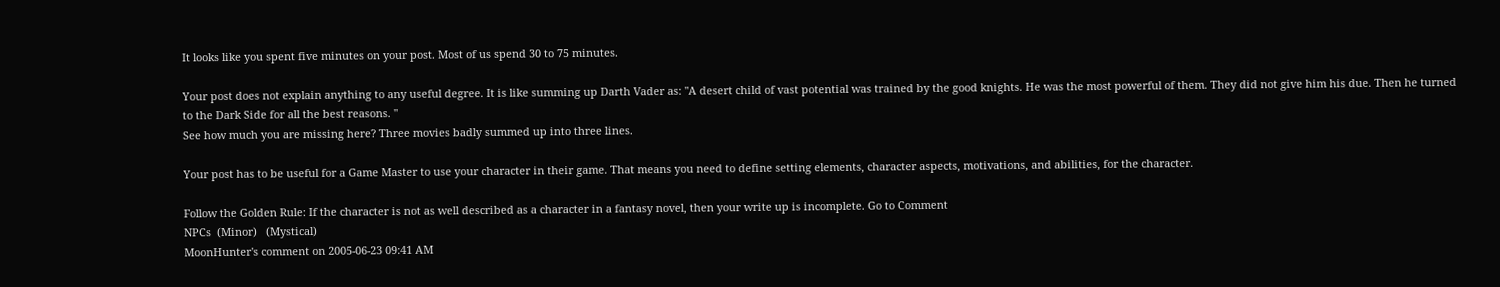It looks like you spent five minutes on your post. Most of us spend 30 to 75 minutes.

Your post does not explain anything to any useful degree. It is like summing up Darth Vader as: "A desert child of vast potential was trained by the good knights. He was the most powerful of them. They did not give him his due. Then he turned to the Dark Side for all the best reasons. "
See how much you are missing here? Three movies badly summed up into three lines.

Your post has to be useful for a Game Master to use your character in their game. That means you need to define setting elements, character aspects, motivations, and abilities, for the character.

Follow the Golden Rule: If the character is not as well described as a character in a fantasy novel, then your write up is incomplete. Go to Comment
NPCs  (Minor)   (Mystical)
MoonHunter's comment on 2005-06-23 09:41 AM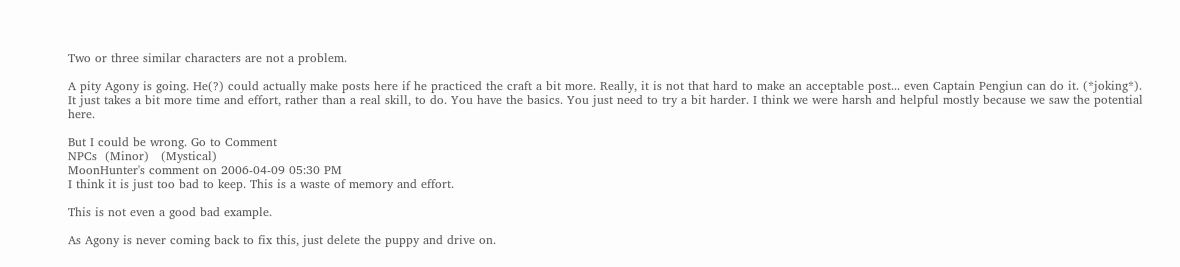Two or three similar characters are not a problem.

A pity Agony is going. He(?) could actually make posts here if he practiced the craft a bit more. Really, it is not that hard to make an acceptable post... even Captain Pengiun can do it. (*joking*). It just takes a bit more time and effort, rather than a real skill, to do. You have the basics. You just need to try a bit harder. I think we were harsh and helpful mostly because we saw the potential here.

But I could be wrong. Go to Comment
NPCs  (Minor)   (Mystical)
MoonHunter's comment on 2006-04-09 05:30 PM
I think it is just too bad to keep. This is a waste of memory and effort.

This is not even a good bad example.

As Agony is never coming back to fix this, just delete the puppy and drive on.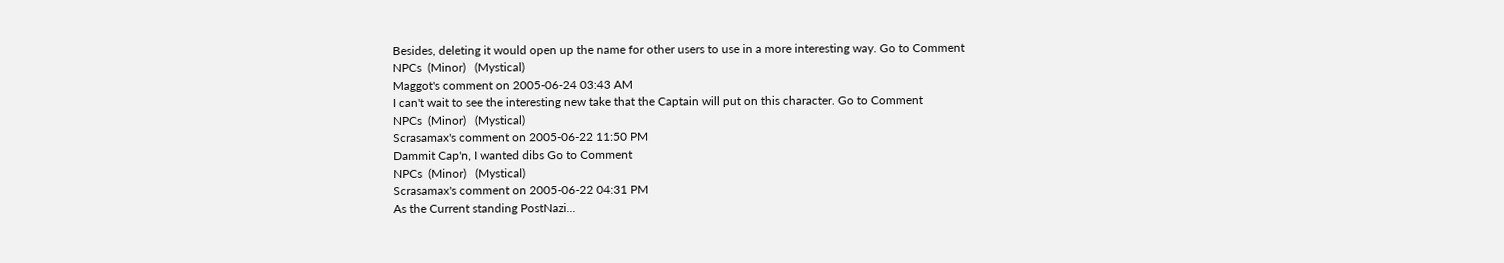Besides, deleting it would open up the name for other users to use in a more interesting way. Go to Comment
NPCs  (Minor)   (Mystical)
Maggot's comment on 2005-06-24 03:43 AM
I can't wait to see the interesting new take that the Captain will put on this character. Go to Comment
NPCs  (Minor)   (Mystical)
Scrasamax's comment on 2005-06-22 11:50 PM
Dammit Cap'n, I wanted dibs Go to Comment
NPCs  (Minor)   (Mystical)
Scrasamax's comment on 2005-06-22 04:31 PM
As the Current standing PostNazi...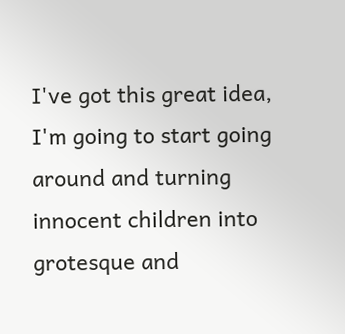I've got this great idea, I'm going to start going around and turning innocent children into grotesque and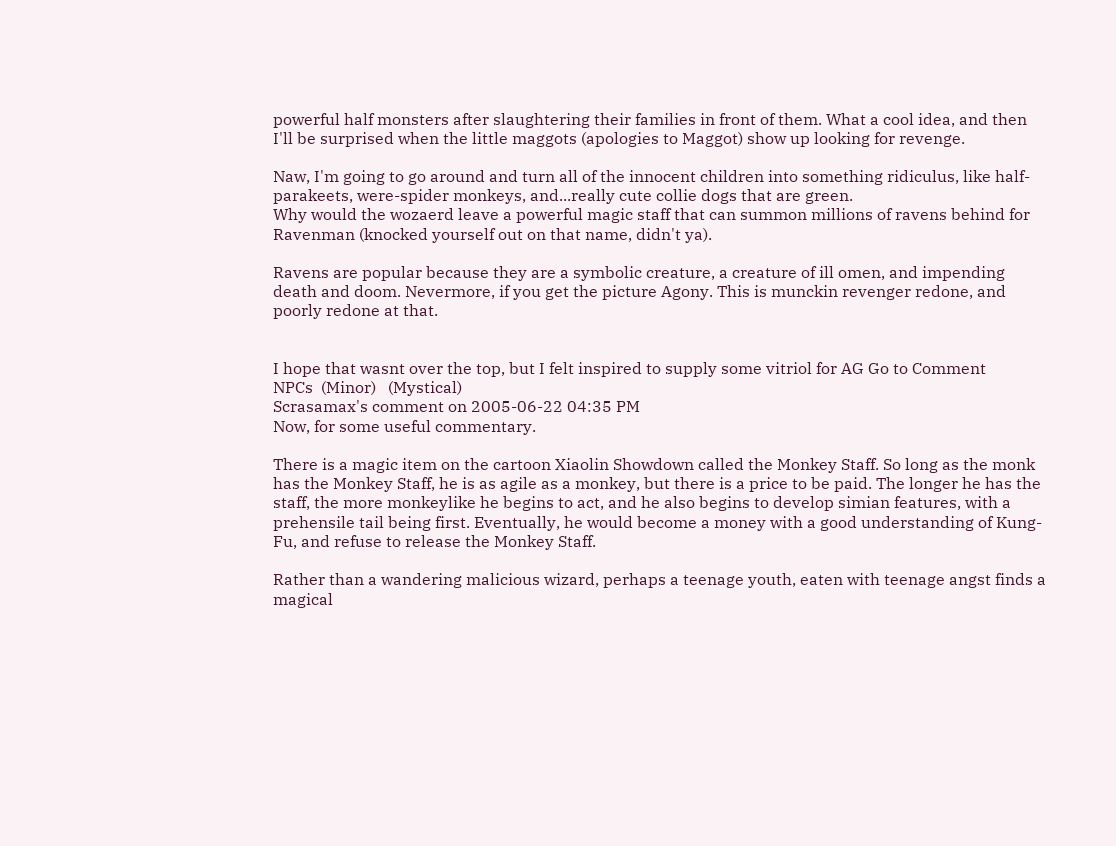powerful half monsters after slaughtering their families in front of them. What a cool idea, and then I'll be surprised when the little maggots (apologies to Maggot) show up looking for revenge.

Naw, I'm going to go around and turn all of the innocent children into something ridiculus, like half-parakeets, were-spider monkeys, and...really cute collie dogs that are green.
Why would the wozaerd leave a powerful magic staff that can summon millions of ravens behind for Ravenman (knocked yourself out on that name, didn't ya).

Ravens are popular because they are a symbolic creature, a creature of ill omen, and impending death and doom. Nevermore, if you get the picture Agony. This is munckin revenger redone, and poorly redone at that.


I hope that wasnt over the top, but I felt inspired to supply some vitriol for AG Go to Comment
NPCs  (Minor)   (Mystical)
Scrasamax's comment on 2005-06-22 04:35 PM
Now, for some useful commentary.

There is a magic item on the cartoon Xiaolin Showdown called the Monkey Staff. So long as the monk has the Monkey Staff, he is as agile as a monkey, but there is a price to be paid. The longer he has the staff, the more monkeylike he begins to act, and he also begins to develop simian features, with a prehensile tail being first. Eventually, he would become a money with a good understanding of Kung-Fu, and refuse to release the Monkey Staff.

Rather than a wandering malicious wizard, perhaps a teenage youth, eaten with teenage angst finds a magical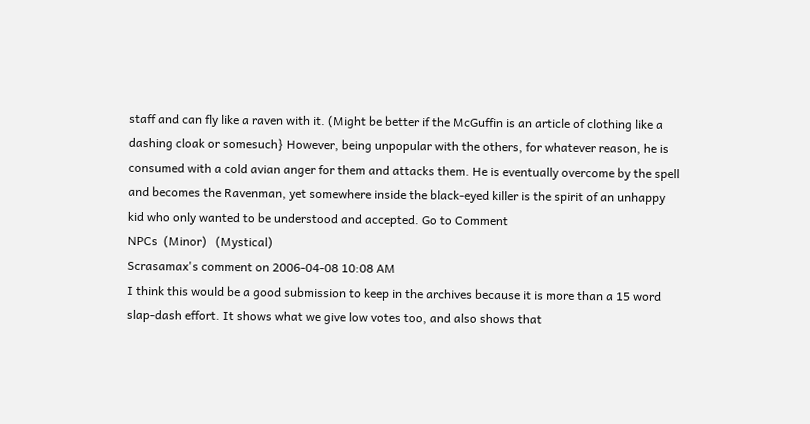staff and can fly like a raven with it. (Might be better if the McGuffin is an article of clothing like a dashing cloak or somesuch} However, being unpopular with the others, for whatever reason, he is consumed with a cold avian anger for them and attacks them. He is eventually overcome by the spell and becomes the Ravenman, yet somewhere inside the black-eyed killer is the spirit of an unhappy kid who only wanted to be understood and accepted. Go to Comment
NPCs  (Minor)   (Mystical)
Scrasamax's comment on 2006-04-08 10:08 AM
I think this would be a good submission to keep in the archives because it is more than a 15 word slap-dash effort. It shows what we give low votes too, and also shows that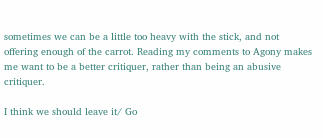sometimes we can be a little too heavy with the stick, and not offering enough of the carrot. Reading my comments to Agony makes me want to be a better critiquer, rather than being an abusive critiquer.

I think we should leave it/ Go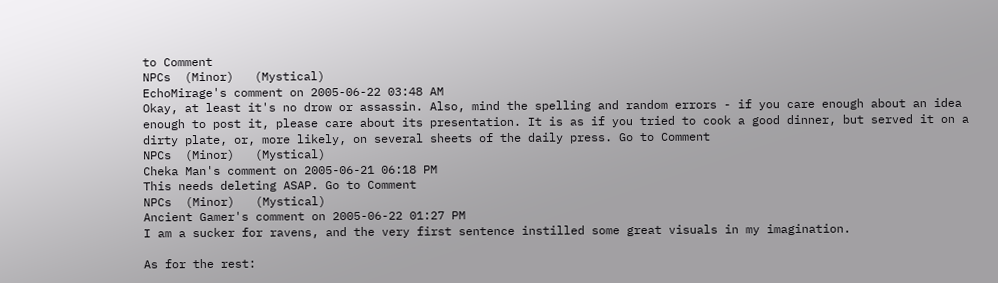to Comment
NPCs  (Minor)   (Mystical)
EchoMirage's comment on 2005-06-22 03:48 AM
Okay, at least it's no drow or assassin. Also, mind the spelling and random errors - if you care enough about an idea enough to post it, please care about its presentation. It is as if you tried to cook a good dinner, but served it on a dirty plate, or, more likely, on several sheets of the daily press. Go to Comment
NPCs  (Minor)   (Mystical)
Cheka Man's comment on 2005-06-21 06:18 PM
This needs deleting ASAP. Go to Comment
NPCs  (Minor)   (Mystical)
Ancient Gamer's comment on 2005-06-22 01:27 PM
I am a sucker for ravens, and the very first sentence instilled some great visuals in my imagination.

As for the rest: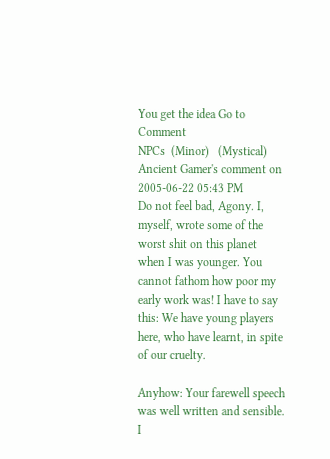You get the idea Go to Comment
NPCs  (Minor)   (Mystical)
Ancient Gamer's comment on 2005-06-22 05:43 PM
Do not feel bad, Agony. I, myself, wrote some of the worst shit on this planet when I was younger. You cannot fathom how poor my early work was! I have to say this: We have young players here, who have learnt, in spite of our cruelty.

Anyhow: Your farewell speech was well written and sensible. I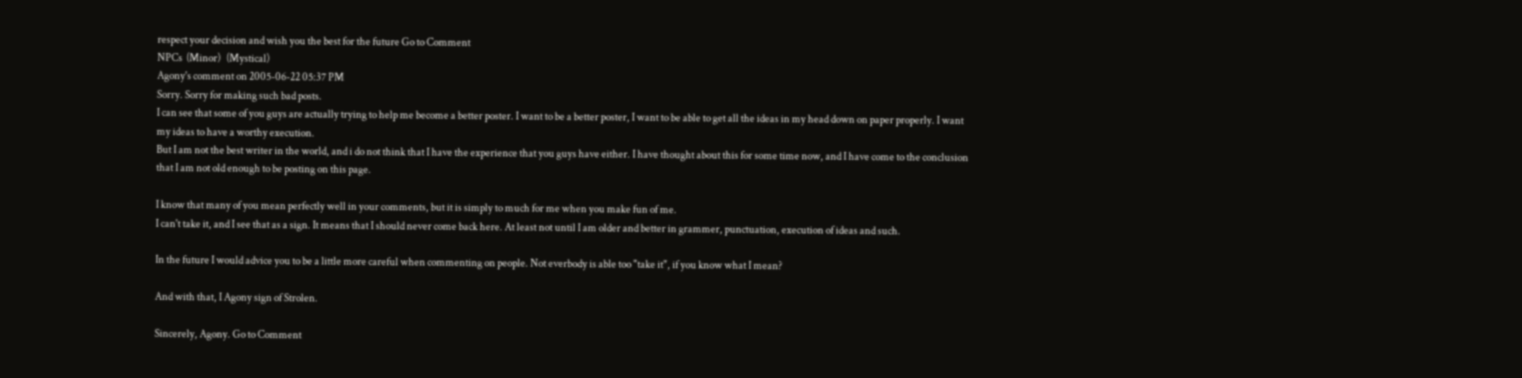respect your decision and wish you the best for the future Go to Comment
NPCs  (Minor)   (Mystical)
Agony's comment on 2005-06-22 05:37 PM
Sorry. Sorry for making such bad posts.
I can see that some of you guys are actually trying to help me become a better poster. I want to be a better poster, I want to be able to get all the ideas in my head down on paper properly. I want my ideas to have a worthy execution.
But I am not the best writer in the world, and i do not think that I have the experience that you guys have either. I have thought about this for some time now, and I have come to the conclusion that I am not old enough to be posting on this page.

I know that many of you mean perfectly well in your comments, but it is simply to much for me when you make fun of me.
I can't take it, and I see that as a sign. It means that I should never come back here. At least not until I am older and better in grammer, punctuation, execution of ideas and such.

In the future I would advice you to be a little more careful when commenting on people. Not everbody is able too "take it", if you know what I mean?

And with that, I Agony sign of Strolen.

Sincerely, Agony. Go to Comment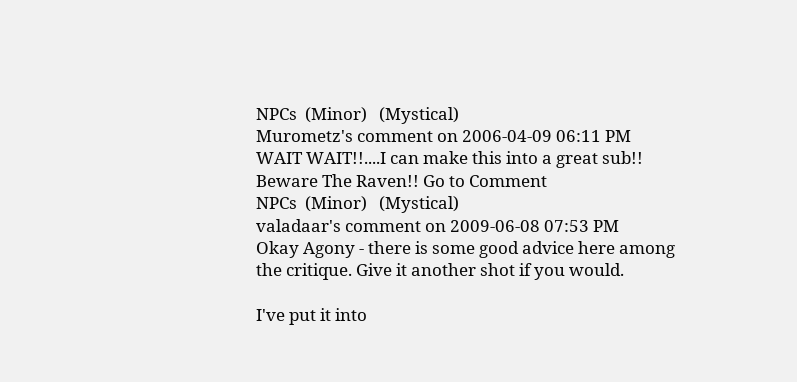NPCs  (Minor)   (Mystical)
Murometz's comment on 2006-04-09 06:11 PM
WAIT WAIT!!....I can make this into a great sub!! Beware The Raven!! Go to Comment
NPCs  (Minor)   (Mystical)
valadaar's comment on 2009-06-08 07:53 PM
Okay Agony - there is some good advice here among the critique. Give it another shot if you would.

I've put it into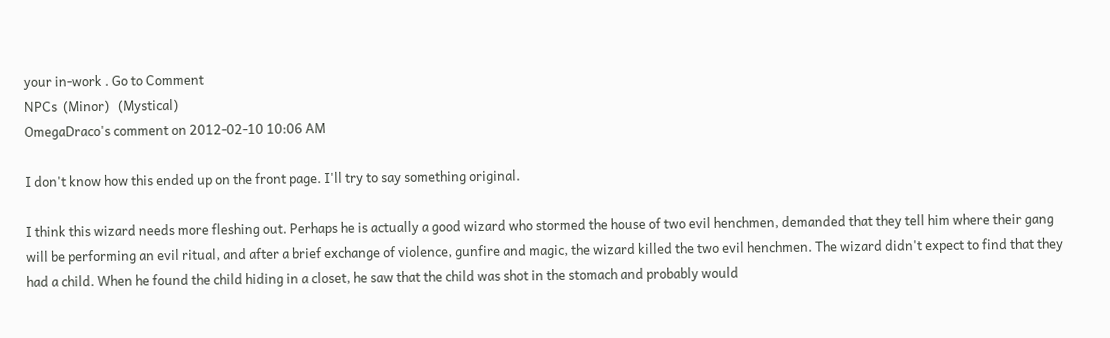your in-work . Go to Comment
NPCs  (Minor)   (Mystical)
OmegaDraco's comment on 2012-02-10 10:06 AM

I don't know how this ended up on the front page. I'll try to say something original.

I think this wizard needs more fleshing out. Perhaps he is actually a good wizard who stormed the house of two evil henchmen, demanded that they tell him where their gang will be performing an evil ritual, and after a brief exchange of violence, gunfire and magic, the wizard killed the two evil henchmen. The wizard didn't expect to find that they had a child. When he found the child hiding in a closet, he saw that the child was shot in the stomach and probably would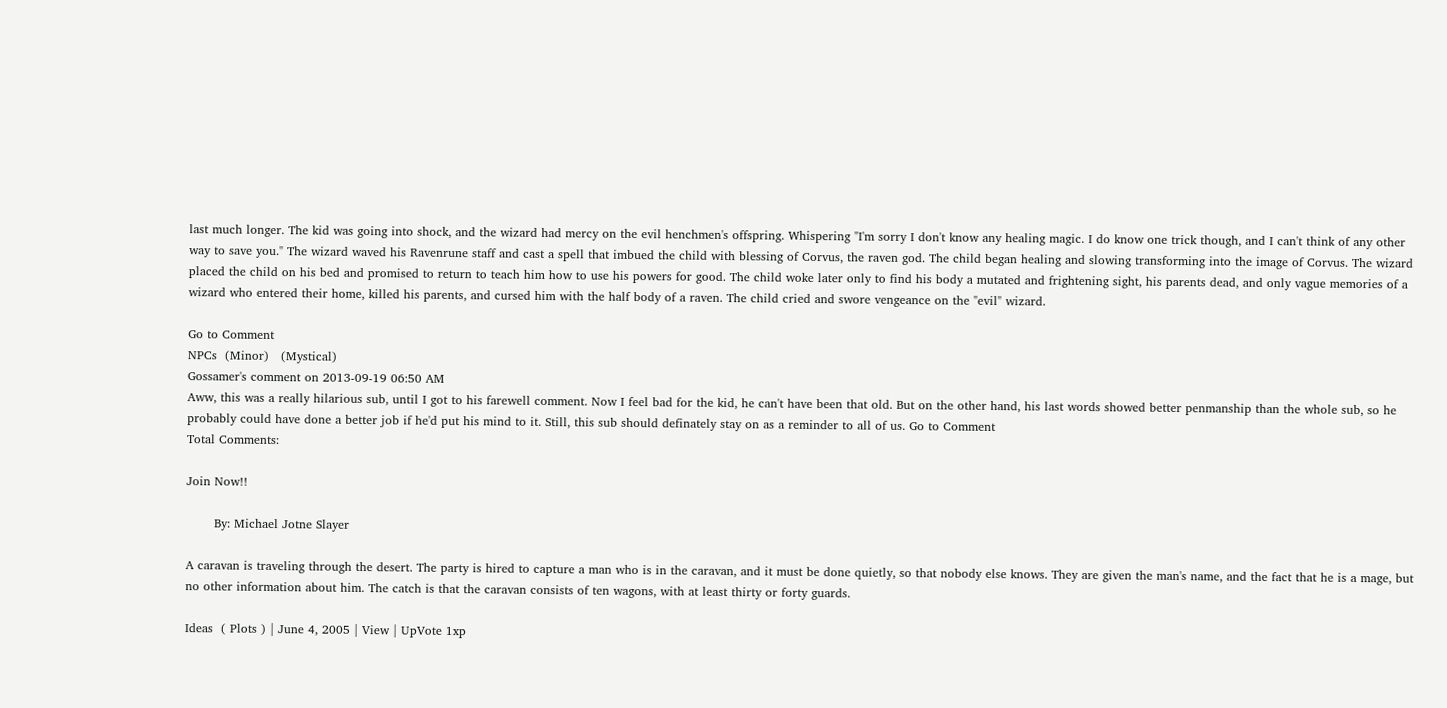last much longer. The kid was going into shock, and the wizard had mercy on the evil henchmen's offspring. Whispering "I'm sorry I don't know any healing magic. I do know one trick though, and I can't think of any other way to save you." The wizard waved his Ravenrune staff and cast a spell that imbued the child with blessing of Corvus, the raven god. The child began healing and slowing transforming into the image of Corvus. The wizard placed the child on his bed and promised to return to teach him how to use his powers for good. The child woke later only to find his body a mutated and frightening sight, his parents dead, and only vague memories of a wizard who entered their home, killed his parents, and cursed him with the half body of a raven. The child cried and swore vengeance on the "evil" wizard.

Go to Comment
NPCs  (Minor)   (Mystical)
Gossamer's comment on 2013-09-19 06:50 AM
Aww, this was a really hilarious sub, until I got to his farewell comment. Now I feel bad for the kid, he can't have been that old. But on the other hand, his last words showed better penmanship than the whole sub, so he probably could have done a better job if he'd put his mind to it. Still, this sub should definately stay on as a reminder to all of us. Go to Comment
Total Comments:

Join Now!!

       By: Michael Jotne Slayer

A caravan is traveling through the desert. The party is hired to capture a man who is in the caravan, and it must be done quietly, so that nobody else knows. They are given the man's name, and the fact that he is a mage, but no other information about him. The catch is that the caravan consists of ten wagons, with at least thirty or forty guards.

Ideas  ( Plots ) | June 4, 2005 | View | UpVote 1xp